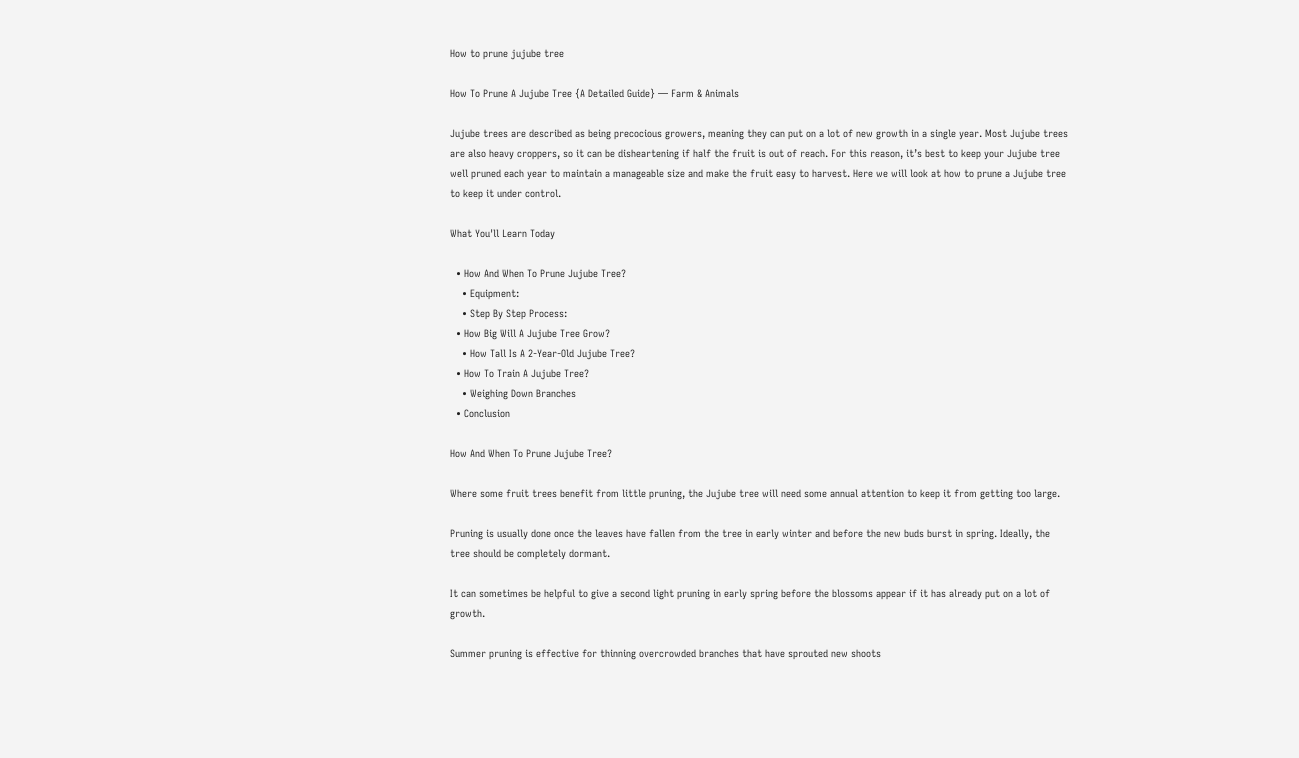How to prune jujube tree

How To Prune A Jujube Tree {A Detailed Guide} — Farm & Animals

Jujube trees are described as being precocious growers, meaning they can put on a lot of new growth in a single year. Most Jujube trees are also heavy croppers, so it can be disheartening if half the fruit is out of reach. For this reason, it’s best to keep your Jujube tree well pruned each year to maintain a manageable size and make the fruit easy to harvest. Here we will look at how to prune a Jujube tree to keep it under control.

What You'll Learn Today

  • How And When To Prune Jujube Tree?
    • Equipment:
    • Step By Step Process:
  • How Big Will A Jujube Tree Grow?
    • How Tall Is A 2-Year-Old Jujube Tree?
  • How To Train A Jujube Tree?
    • Weighing Down Branches
  • Conclusion

How And When To Prune Jujube Tree?

Where some fruit trees benefit from little pruning, the Jujube tree will need some annual attention to keep it from getting too large.

Pruning is usually done once the leaves have fallen from the tree in early winter and before the new buds burst in spring. Ideally, the tree should be completely dormant.

It can sometimes be helpful to give a second light pruning in early spring before the blossoms appear if it has already put on a lot of growth.

Summer pruning is effective for thinning overcrowded branches that have sprouted new shoots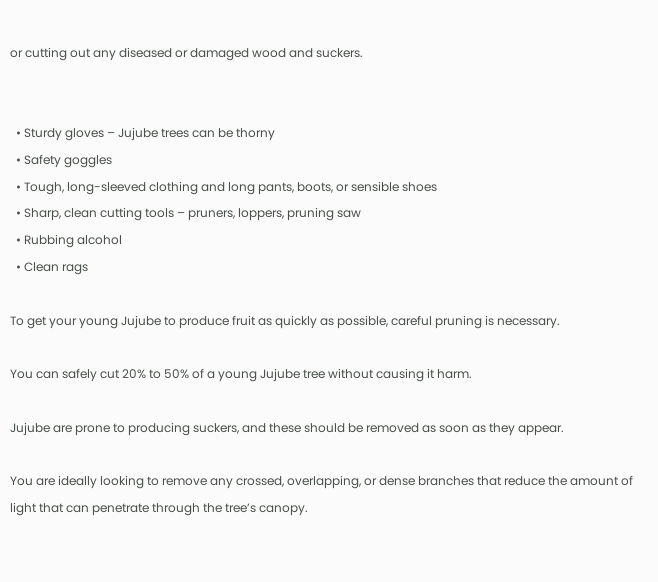or cutting out any diseased or damaged wood and suckers.


  • Sturdy gloves – Jujube trees can be thorny
  • Safety goggles
  • Tough, long-sleeved clothing and long pants, boots, or sensible shoes
  • Sharp, clean cutting tools – pruners, loppers, pruning saw
  • Rubbing alcohol
  • Clean rags

To get your young Jujube to produce fruit as quickly as possible, careful pruning is necessary.

You can safely cut 20% to 50% of a young Jujube tree without causing it harm.

Jujube are prone to producing suckers, and these should be removed as soon as they appear.

You are ideally looking to remove any crossed, overlapping, or dense branches that reduce the amount of light that can penetrate through the tree’s canopy.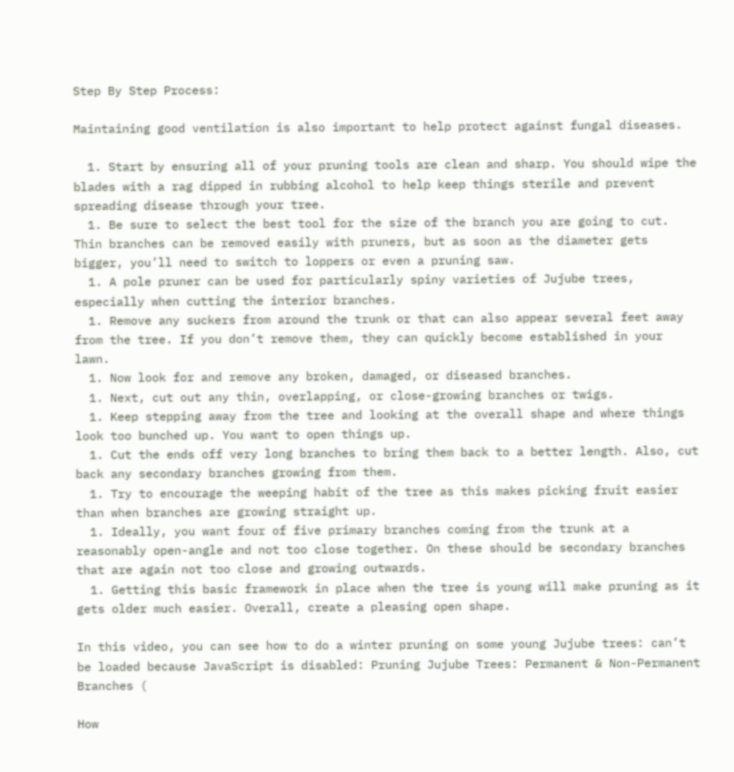Step By Step Process:

Maintaining good ventilation is also important to help protect against fungal diseases.

  1. Start by ensuring all of your pruning tools are clean and sharp. You should wipe the blades with a rag dipped in rubbing alcohol to help keep things sterile and prevent spreading disease through your tree.
  1. Be sure to select the best tool for the size of the branch you are going to cut. Thin branches can be removed easily with pruners, but as soon as the diameter gets bigger, you’ll need to switch to loppers or even a pruning saw.
  1. A pole pruner can be used for particularly spiny varieties of Jujube trees, especially when cutting the interior branches.
  1. Remove any suckers from around the trunk or that can also appear several feet away from the tree. If you don’t remove them, they can quickly become established in your lawn.
  1. Now look for and remove any broken, damaged, or diseased branches.
  1. Next, cut out any thin, overlapping, or close-growing branches or twigs.
  1. Keep stepping away from the tree and looking at the overall shape and where things look too bunched up. You want to open things up.
  1. Cut the ends off very long branches to bring them back to a better length. Also, cut back any secondary branches growing from them.
  1. Try to encourage the weeping habit of the tree as this makes picking fruit easier than when branches are growing straight up.
  1. Ideally, you want four of five primary branches coming from the trunk at a reasonably open-angle and not too close together. On these should be secondary branches that are again not too close and growing outwards.
  1. Getting this basic framework in place when the tree is young will make pruning as it gets older much easier. Overall, create a pleasing open shape.

In this video, you can see how to do a winter pruning on some young Jujube trees: can’t be loaded because JavaScript is disabled: Pruning Jujube Trees: Permanent & Non-Permanent Branches (

How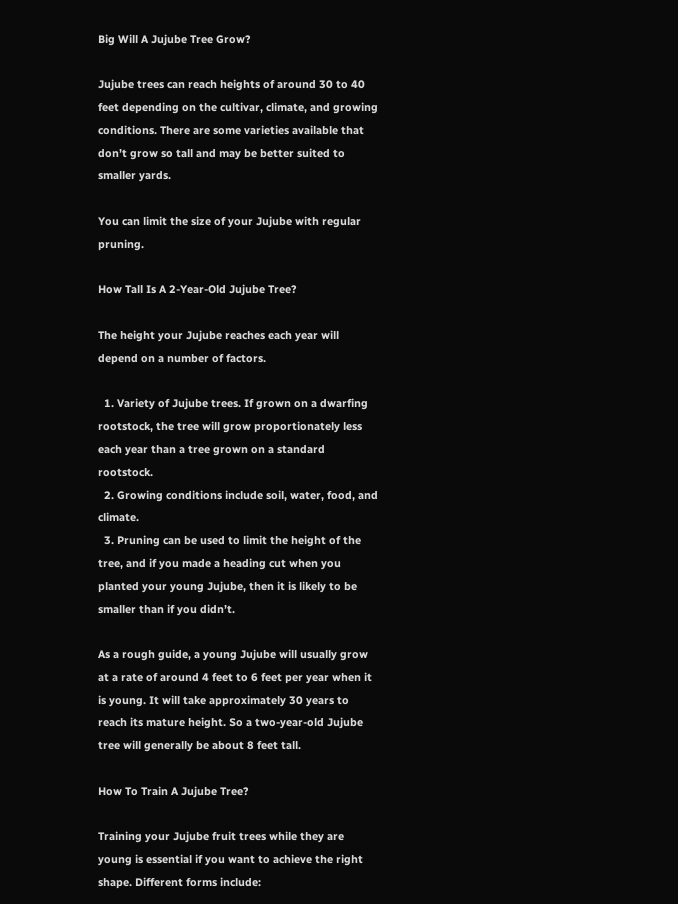Big Will A Jujube Tree Grow?

Jujube trees can reach heights of around 30 to 40 feet depending on the cultivar, climate, and growing conditions. There are some varieties available that don’t grow so tall and may be better suited to smaller yards.

You can limit the size of your Jujube with regular pruning.

How Tall Is A 2-Year-Old Jujube Tree?

The height your Jujube reaches each year will depend on a number of factors.

  1. Variety of Jujube trees. If grown on a dwarfing rootstock, the tree will grow proportionately less each year than a tree grown on a standard rootstock.
  2. Growing conditions include soil, water, food, and climate.
  3. Pruning can be used to limit the height of the tree, and if you made a heading cut when you planted your young Jujube, then it is likely to be smaller than if you didn’t.

As a rough guide, a young Jujube will usually grow at a rate of around 4 feet to 6 feet per year when it is young. It will take approximately 30 years to reach its mature height. So a two-year-old Jujube tree will generally be about 8 feet tall.

How To Train A Jujube Tree?

Training your Jujube fruit trees while they are young is essential if you want to achieve the right shape. Different forms include: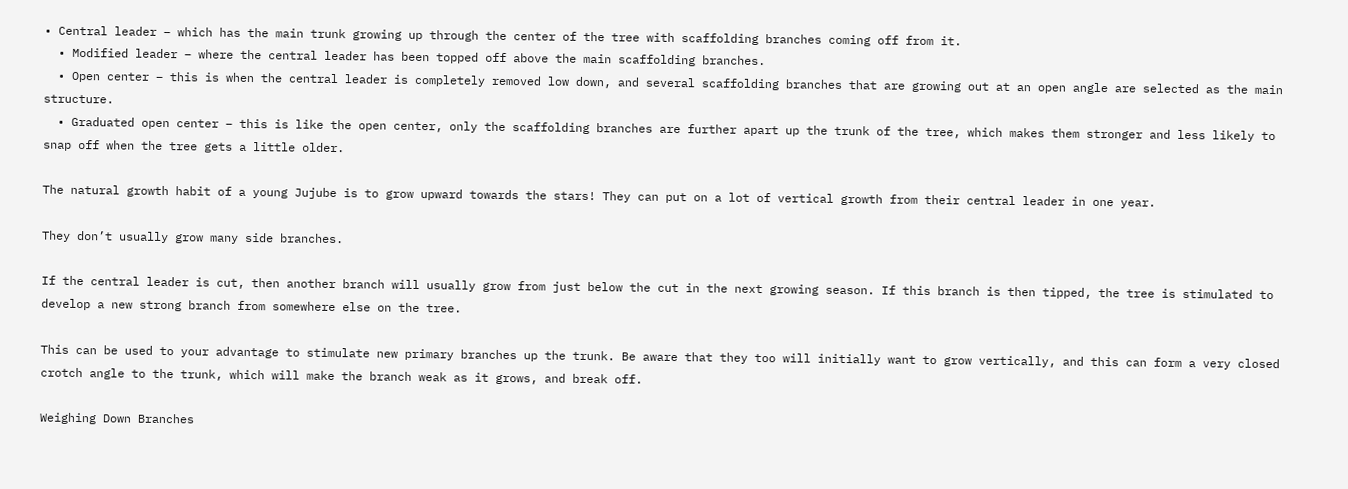• Central leader – which has the main trunk growing up through the center of the tree with scaffolding branches coming off from it.
  • Modified leader – where the central leader has been topped off above the main scaffolding branches.
  • Open center – this is when the central leader is completely removed low down, and several scaffolding branches that are growing out at an open angle are selected as the main structure.
  • Graduated open center – this is like the open center, only the scaffolding branches are further apart up the trunk of the tree, which makes them stronger and less likely to snap off when the tree gets a little older.

The natural growth habit of a young Jujube is to grow upward towards the stars! They can put on a lot of vertical growth from their central leader in one year.

They don’t usually grow many side branches.

If the central leader is cut, then another branch will usually grow from just below the cut in the next growing season. If this branch is then tipped, the tree is stimulated to develop a new strong branch from somewhere else on the tree.

This can be used to your advantage to stimulate new primary branches up the trunk. Be aware that they too will initially want to grow vertically, and this can form a very closed crotch angle to the trunk, which will make the branch weak as it grows, and break off.

Weighing Down Branches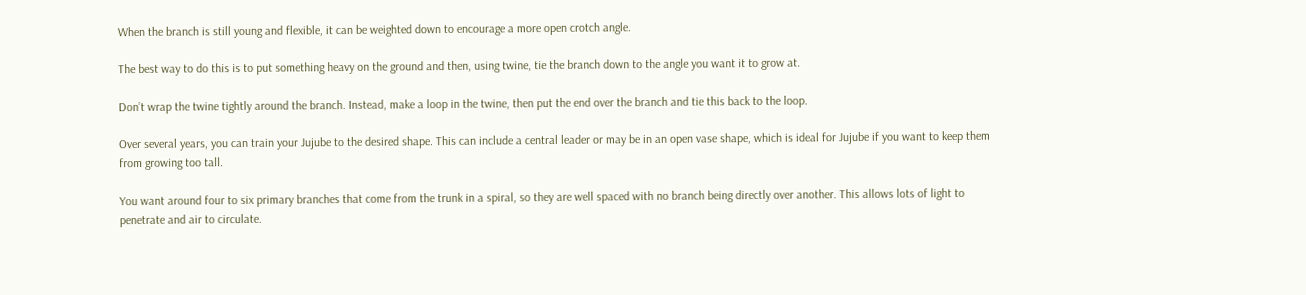When the branch is still young and flexible, it can be weighted down to encourage a more open crotch angle.

The best way to do this is to put something heavy on the ground and then, using twine, tie the branch down to the angle you want it to grow at.

Don’t wrap the twine tightly around the branch. Instead, make a loop in the twine, then put the end over the branch and tie this back to the loop.

Over several years, you can train your Jujube to the desired shape. This can include a central leader or may be in an open vase shape, which is ideal for Jujube if you want to keep them from growing too tall.

You want around four to six primary branches that come from the trunk in a spiral, so they are well spaced with no branch being directly over another. This allows lots of light to penetrate and air to circulate.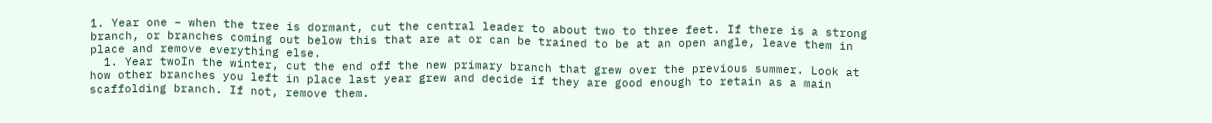1. Year one – when the tree is dormant, cut the central leader to about two to three feet. If there is a strong branch, or branches coming out below this that are at or can be trained to be at an open angle, leave them in place and remove everything else.
  1. Year twoIn the winter, cut the end off the new primary branch that grew over the previous summer. Look at how other branches you left in place last year grew and decide if they are good enough to retain as a main scaffolding branch. If not, remove them.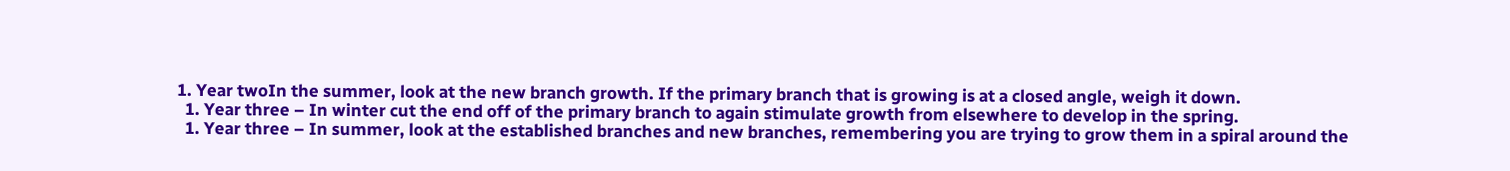1. Year twoIn the summer, look at the new branch growth. If the primary branch that is growing is at a closed angle, weigh it down.
  1. Year three – In winter cut the end off of the primary branch to again stimulate growth from elsewhere to develop in the spring.
  1. Year three – In summer, look at the established branches and new branches, remembering you are trying to grow them in a spiral around the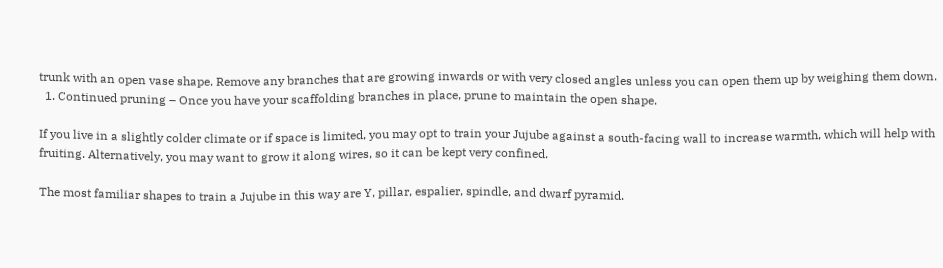trunk with an open vase shape. Remove any branches that are growing inwards or with very closed angles unless you can open them up by weighing them down.
  1. Continued pruning – Once you have your scaffolding branches in place, prune to maintain the open shape.

If you live in a slightly colder climate or if space is limited, you may opt to train your Jujube against a south-facing wall to increase warmth, which will help with fruiting. Alternatively, you may want to grow it along wires, so it can be kept very confined.

The most familiar shapes to train a Jujube in this way are Y, pillar, espalier, spindle, and dwarf pyramid.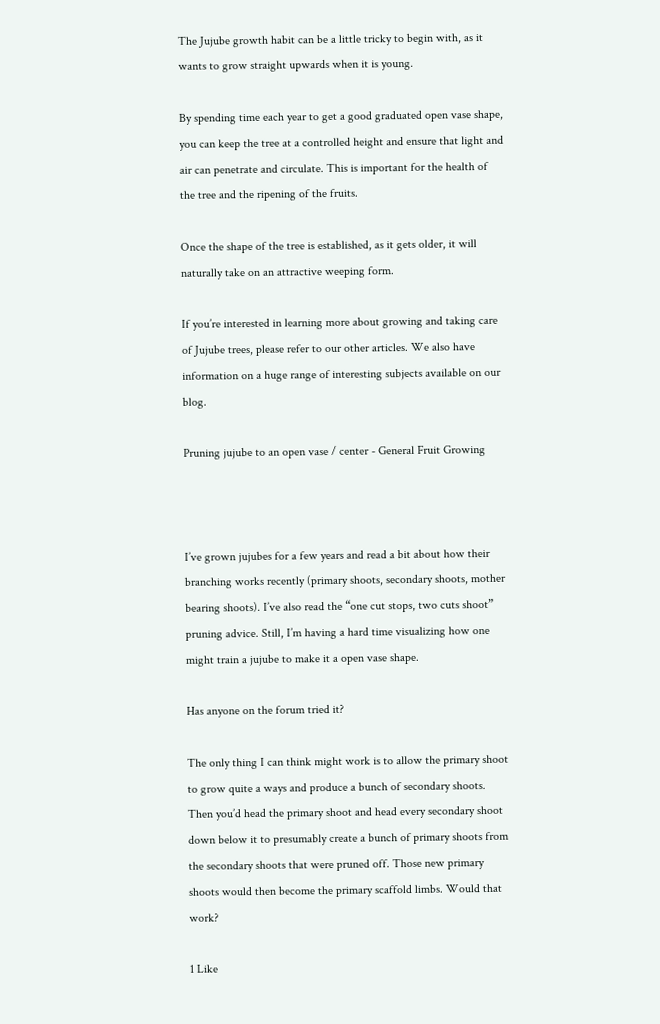The Jujube growth habit can be a little tricky to begin with, as it wants to grow straight upwards when it is young.

By spending time each year to get a good graduated open vase shape, you can keep the tree at a controlled height and ensure that light and air can penetrate and circulate. This is important for the health of the tree and the ripening of the fruits.

Once the shape of the tree is established, as it gets older, it will naturally take on an attractive weeping form.

If you’re interested in learning more about growing and taking care of Jujube trees, please refer to our other articles. We also have information on a huge range of interesting subjects available on our blog.

Pruning jujube to an open vase / center - General Fruit Growing



I’ve grown jujubes for a few years and read a bit about how their branching works recently (primary shoots, secondary shoots, mother bearing shoots). I’ve also read the “one cut stops, two cuts shoot” pruning advice. Still, I’m having a hard time visualizing how one might train a jujube to make it a open vase shape.

Has anyone on the forum tried it?

The only thing I can think might work is to allow the primary shoot to grow quite a ways and produce a bunch of secondary shoots. Then you’d head the primary shoot and head every secondary shoot down below it to presumably create a bunch of primary shoots from the secondary shoots that were pruned off. Those new primary shoots would then become the primary scaffold limbs. Would that work?

1 Like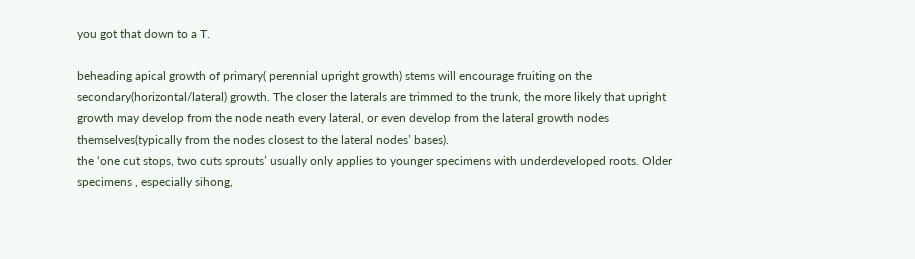you got that down to a T.

beheading apical growth of primary( perennial upright growth) stems will encourage fruiting on the secondary(horizontal/lateral) growth. The closer the laterals are trimmed to the trunk, the more likely that upright growth may develop from the node neath every lateral, or even develop from the lateral growth nodes themselves(typically from the nodes closest to the lateral nodes’ bases).
the ‘one cut stops, two cuts sprouts’ usually only applies to younger specimens with underdeveloped roots. Older specimens , especially sihong,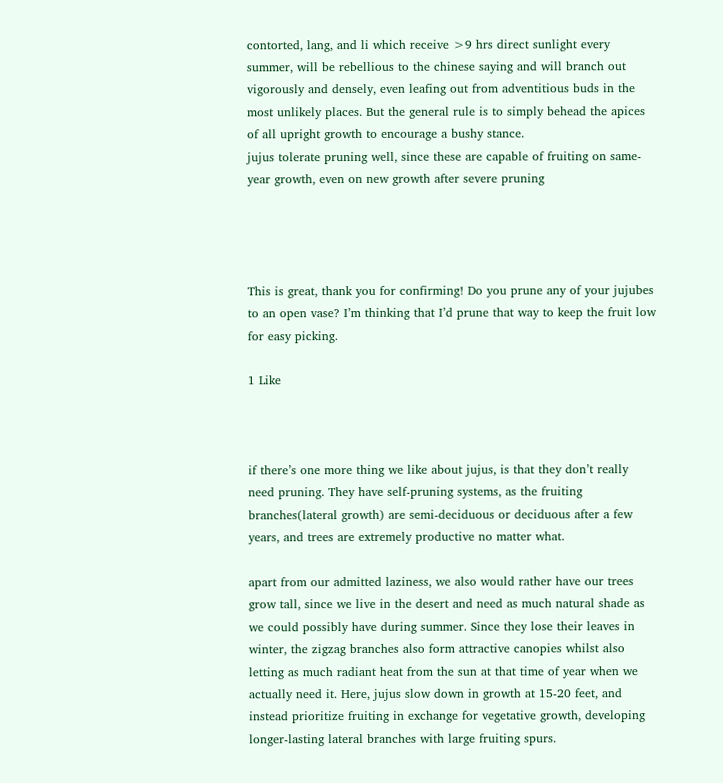contorted, lang, and li which receive >9 hrs direct sunlight every summer, will be rebellious to the chinese saying and will branch out vigorously and densely, even leafing out from adventitious buds in the most unlikely places. But the general rule is to simply behead the apices of all upright growth to encourage a bushy stance.
jujus tolerate pruning well, since these are capable of fruiting on same-year growth, even on new growth after severe pruning




This is great, thank you for confirming! Do you prune any of your jujubes to an open vase? I’m thinking that I’d prune that way to keep the fruit low for easy picking.

1 Like



if there’s one more thing we like about jujus, is that they don’t really need pruning. They have self-pruning systems, as the fruiting branches(lateral growth) are semi-deciduous or deciduous after a few years, and trees are extremely productive no matter what.

apart from our admitted laziness, we also would rather have our trees grow tall, since we live in the desert and need as much natural shade as we could possibly have during summer. Since they lose their leaves in winter, the zigzag branches also form attractive canopies whilst also letting as much radiant heat from the sun at that time of year when we actually need it. Here, jujus slow down in growth at 15-20 feet, and instead prioritize fruiting in exchange for vegetative growth, developing longer-lasting lateral branches with large fruiting spurs.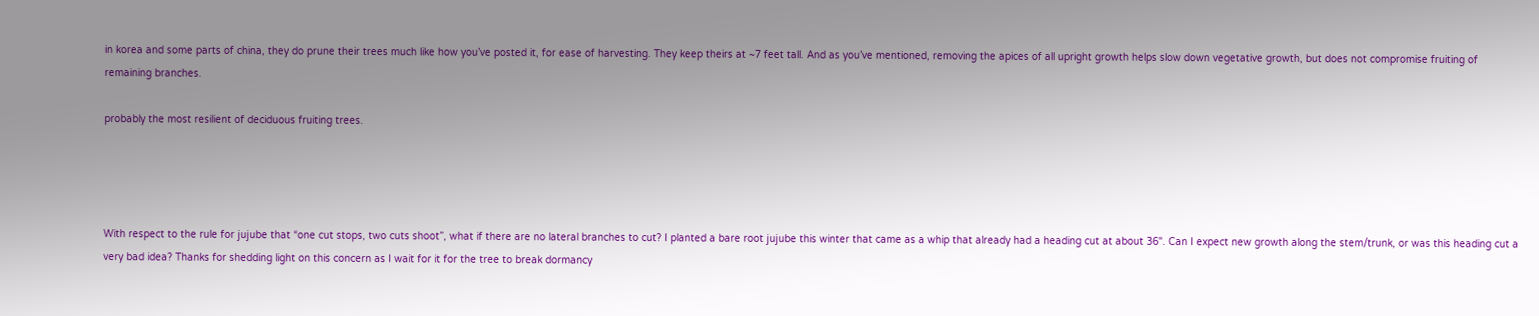in korea and some parts of china, they do prune their trees much like how you’ve posted it, for ease of harvesting. They keep theirs at ~7 feet tall. And as you’ve mentioned, removing the apices of all upright growth helps slow down vegetative growth, but does not compromise fruiting of remaining branches.

probably the most resilient of deciduous fruiting trees.




With respect to the rule for jujube that “one cut stops, two cuts shoot”, what if there are no lateral branches to cut? I planted a bare root jujube this winter that came as a whip that already had a heading cut at about 36". Can I expect new growth along the stem/trunk, or was this heading cut a very bad idea? Thanks for shedding light on this concern as I wait for it for the tree to break dormancy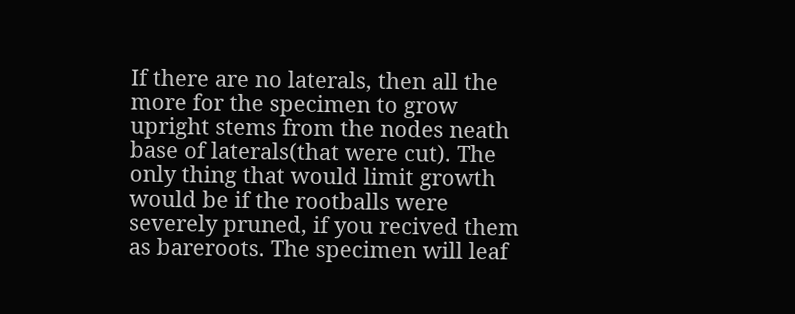If there are no laterals, then all the more for the specimen to grow upright stems from the nodes neath base of laterals(that were cut). The only thing that would limit growth would be if the rootballs were severely pruned, if you recived them as bareroots. The specimen will leaf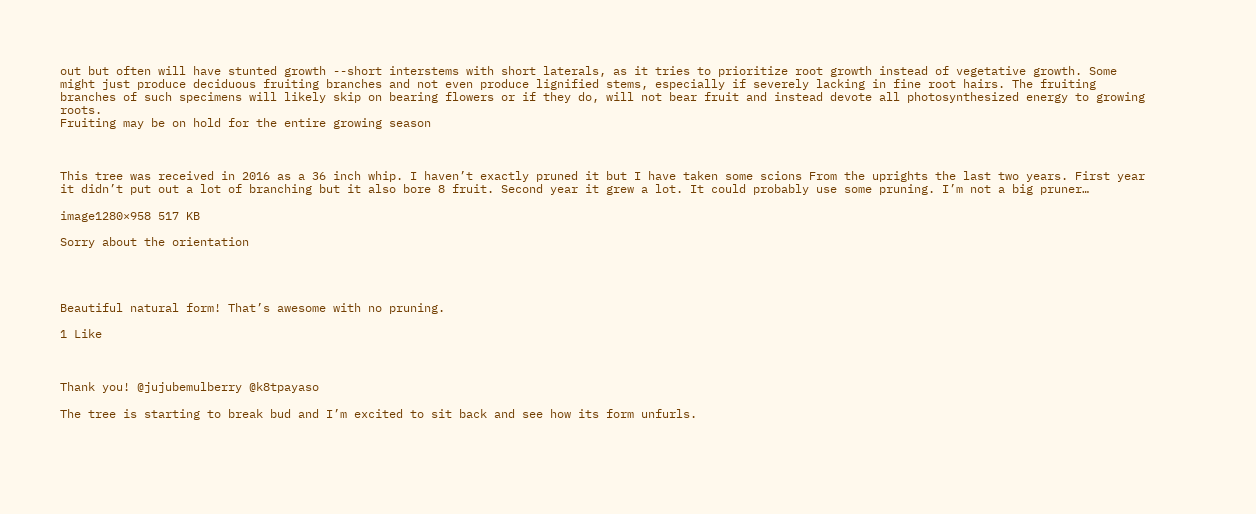out but often will have stunted growth --short interstems with short laterals, as it tries to prioritize root growth instead of vegetative growth. Some might just produce deciduous fruiting branches and not even produce lignified stems, especially if severely lacking in fine root hairs. The fruiting branches of such specimens will likely skip on bearing flowers or if they do, will not bear fruit and instead devote all photosynthesized energy to growing roots.
Fruiting may be on hold for the entire growing season



This tree was received in 2016 as a 36 inch whip. I haven’t exactly pruned it but I have taken some scions From the uprights the last two years. First year it didn’t put out a lot of branching but it also bore 8 fruit. Second year it grew a lot. It could probably use some pruning. I’m not a big pruner…

image1280×958 517 KB

Sorry about the orientation




Beautiful natural form! That’s awesome with no pruning.

1 Like



Thank you! @jujubemulberry @k8tpayaso

The tree is starting to break bud and I’m excited to sit back and see how its form unfurls.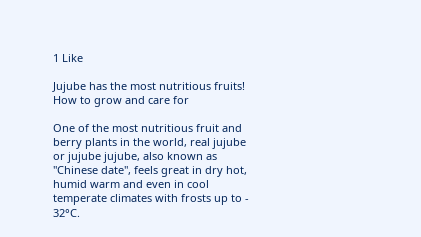1 Like

Jujube has the most nutritious fruits! How to grow and care for

One of the most nutritious fruit and berry plants in the world, real jujube or jujube jujube, also known as "Chinese date", feels great in dry hot, humid warm and even in cool temperate climates with frosts up to - 32°C.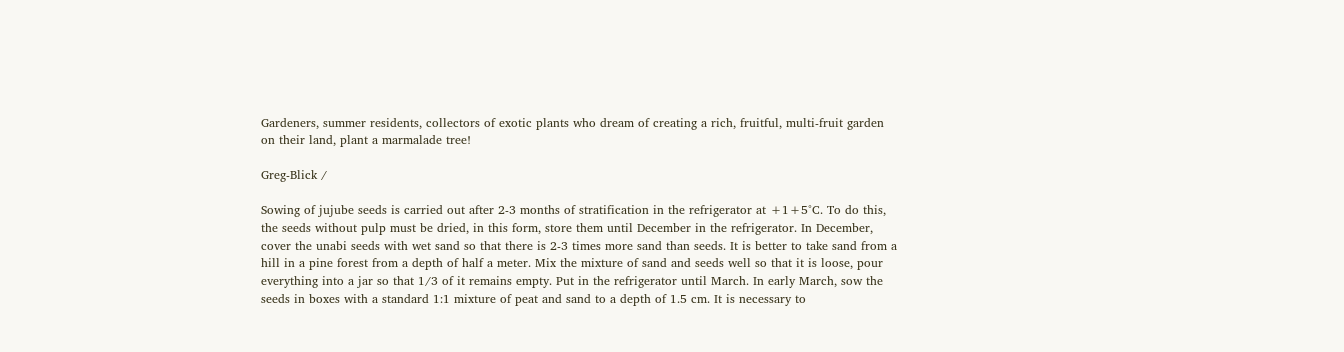Gardeners, summer residents, collectors of exotic plants who dream of creating a rich, fruitful, multi-fruit garden on their land, plant a marmalade tree!

Greg-Blick /

Sowing of jujube seeds is carried out after 2-3 months of stratification in the refrigerator at +1+5°C. To do this, the seeds without pulp must be dried, in this form, store them until December in the refrigerator. In December, cover the unabi seeds with wet sand so that there is 2-3 times more sand than seeds. It is better to take sand from a hill in a pine forest from a depth of half a meter. Mix the mixture of sand and seeds well so that it is loose, pour everything into a jar so that 1/3 of it remains empty. Put in the refrigerator until March. In early March, sow the seeds in boxes with a standard 1:1 mixture of peat and sand to a depth of 1.5 cm. It is necessary to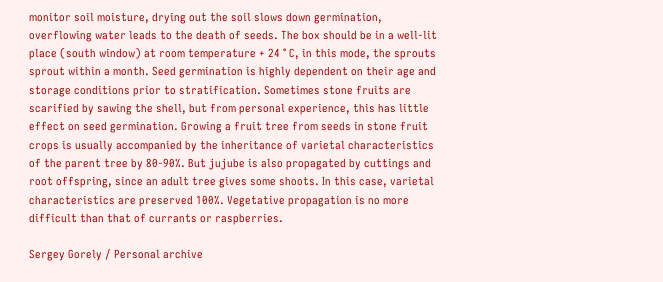monitor soil moisture, drying out the soil slows down germination, overflowing water leads to the death of seeds. The box should be in a well-lit place (south window) at room temperature + 24 ° C, in this mode, the sprouts sprout within a month. Seed germination is highly dependent on their age and storage conditions prior to stratification. Sometimes stone fruits are scarified by sawing the shell, but from personal experience, this has little effect on seed germination. Growing a fruit tree from seeds in stone fruit crops is usually accompanied by the inheritance of varietal characteristics of the parent tree by 80-90%. But jujube is also propagated by cuttings and root offspring, since an adult tree gives some shoots. In this case, varietal characteristics are preserved 100%. Vegetative propagation is no more difficult than that of currants or raspberries.

Sergey Gorely / Personal archive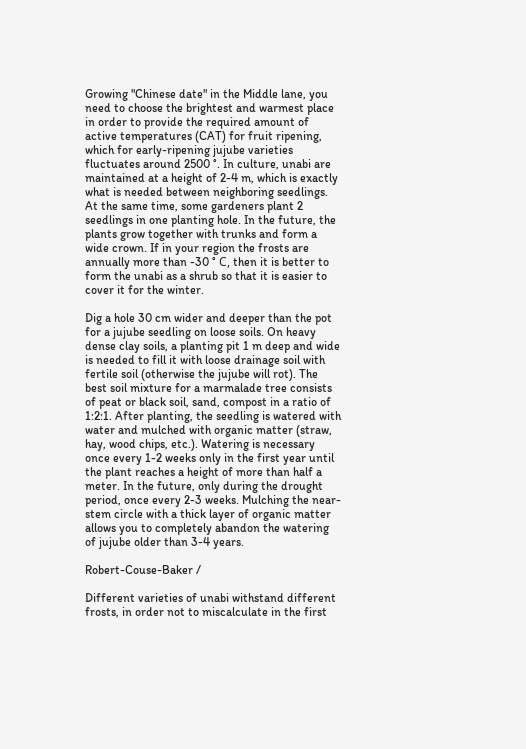Growing "Chinese date" in the Middle lane, you need to choose the brightest and warmest place in order to provide the required amount of active temperatures (CAT) for fruit ripening, which for early-ripening jujube varieties fluctuates around 2500 °. In culture, unabi are maintained at a height of 2-4 m, which is exactly what is needed between neighboring seedlings. At the same time, some gardeners plant 2 seedlings in one planting hole. In the future, the plants grow together with trunks and form a wide crown. If in your region the frosts are annually more than -30 ° С, then it is better to form the unabi as a shrub so that it is easier to cover it for the winter.

Dig a hole 30 cm wider and deeper than the pot for a jujube seedling on loose soils. On heavy dense clay soils, a planting pit 1 m deep and wide is needed to fill it with loose drainage soil with fertile soil (otherwise the jujube will rot). The best soil mixture for a marmalade tree consists of peat or black soil, sand, compost in a ratio of 1:2:1. After planting, the seedling is watered with water and mulched with organic matter (straw, hay, wood chips, etc.). Watering is necessary once every 1-2 weeks only in the first year until the plant reaches a height of more than half a meter. In the future, only during the drought period, once every 2-3 weeks. Mulching the near-stem circle with a thick layer of organic matter allows you to completely abandon the watering of jujube older than 3-4 years.

Robert-Couse-Baker /

Different varieties of unabi withstand different frosts, in order not to miscalculate in the first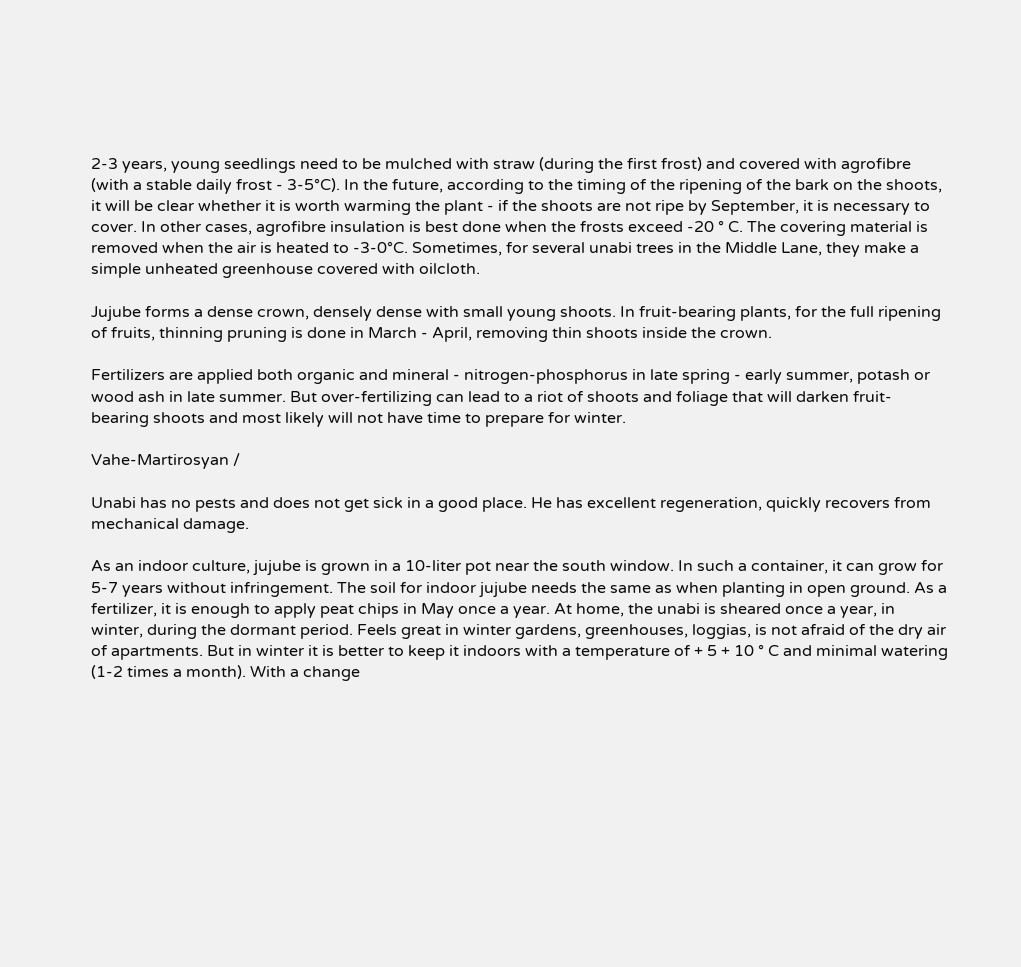2-3 years, young seedlings need to be mulched with straw (during the first frost) and covered with agrofibre (with a stable daily frost - 3-5°C). In the future, according to the timing of the ripening of the bark on the shoots, it will be clear whether it is worth warming the plant - if the shoots are not ripe by September, it is necessary to cover. In other cases, agrofibre insulation is best done when the frosts exceed -20 ° C. The covering material is removed when the air is heated to -3-0°C. Sometimes, for several unabi trees in the Middle Lane, they make a simple unheated greenhouse covered with oilcloth.

Jujube forms a dense crown, densely dense with small young shoots. In fruit-bearing plants, for the full ripening of fruits, thinning pruning is done in March - April, removing thin shoots inside the crown.

Fertilizers are applied both organic and mineral - nitrogen-phosphorus in late spring - early summer, potash or wood ash in late summer. But over-fertilizing can lead to a riot of shoots and foliage that will darken fruit-bearing shoots and most likely will not have time to prepare for winter.

Vahe-Martirosyan /

Unabi has no pests and does not get sick in a good place. He has excellent regeneration, quickly recovers from mechanical damage.

As an indoor culture, jujube is grown in a 10-liter pot near the south window. In such a container, it can grow for 5-7 years without infringement. The soil for indoor jujube needs the same as when planting in open ground. As a fertilizer, it is enough to apply peat chips in May once a year. At home, the unabi is sheared once a year, in winter, during the dormant period. Feels great in winter gardens, greenhouses, loggias, is not afraid of the dry air of apartments. But in winter it is better to keep it indoors with a temperature of + 5 + 10 ° C and minimal watering (1-2 times a month). With a change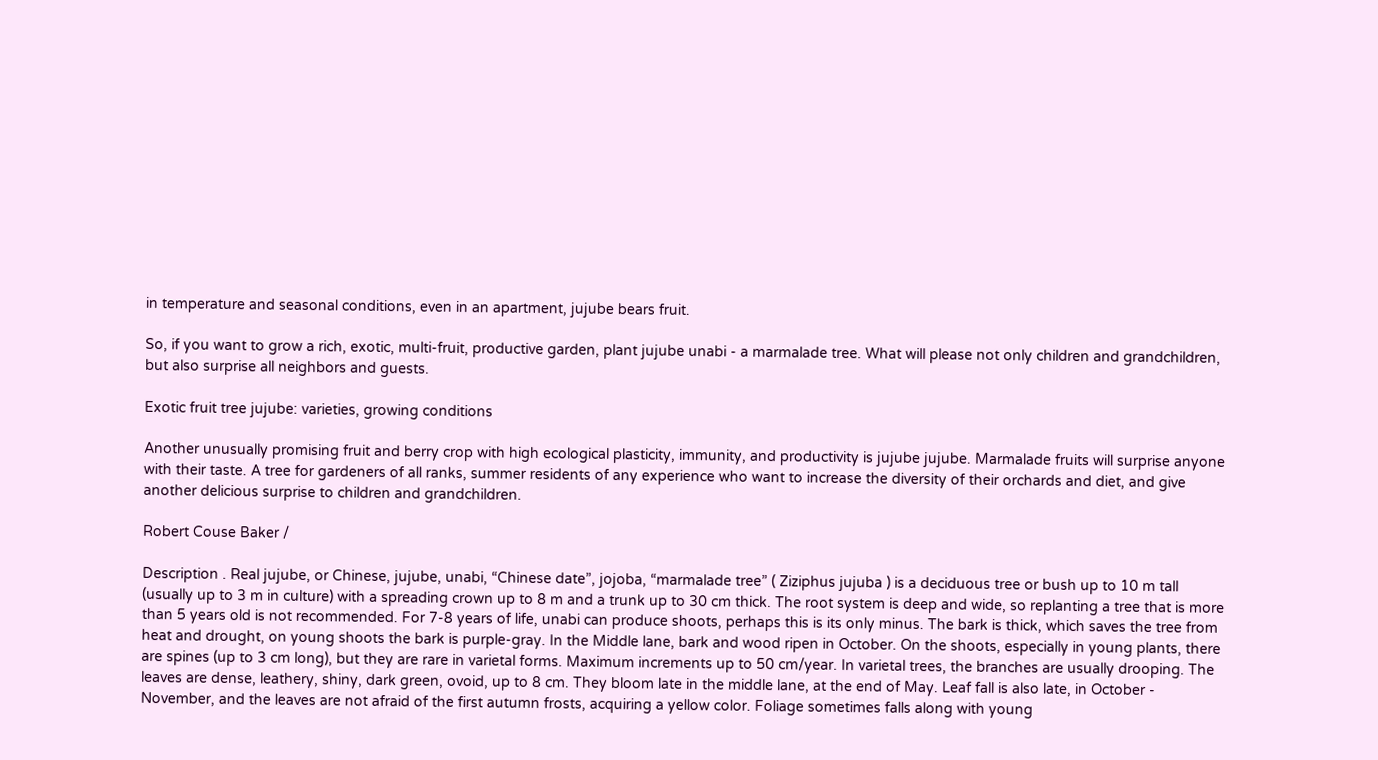in temperature and seasonal conditions, even in an apartment, jujube bears fruit.

So, if you want to grow a rich, exotic, multi-fruit, productive garden, plant jujube unabi - a marmalade tree. What will please not only children and grandchildren, but also surprise all neighbors and guests.

Exotic fruit tree jujube: varieties, growing conditions

Another unusually promising fruit and berry crop with high ecological plasticity, immunity, and productivity is jujube jujube. Marmalade fruits will surprise anyone with their taste. A tree for gardeners of all ranks, summer residents of any experience who want to increase the diversity of their orchards and diet, and give another delicious surprise to children and grandchildren.

Robert Couse Baker /

Description . Real jujube, or Chinese, jujube, unabi, “Chinese date”, jojoba, “marmalade tree” ( Ziziphus jujuba ) is a deciduous tree or bush up to 10 m tall (usually up to 3 m in culture) with a spreading crown up to 8 m and a trunk up to 30 cm thick. The root system is deep and wide, so replanting a tree that is more than 5 years old is not recommended. For 7-8 years of life, unabi can produce shoots, perhaps this is its only minus. The bark is thick, which saves the tree from heat and drought, on young shoots the bark is purple-gray. In the Middle lane, bark and wood ripen in October. On the shoots, especially in young plants, there are spines (up to 3 cm long), but they are rare in varietal forms. Maximum increments up to 50 cm/year. In varietal trees, the branches are usually drooping. The leaves are dense, leathery, shiny, dark green, ovoid, up to 8 cm. They bloom late in the middle lane, at the end of May. Leaf fall is also late, in October - November, and the leaves are not afraid of the first autumn frosts, acquiring a yellow color. Foliage sometimes falls along with young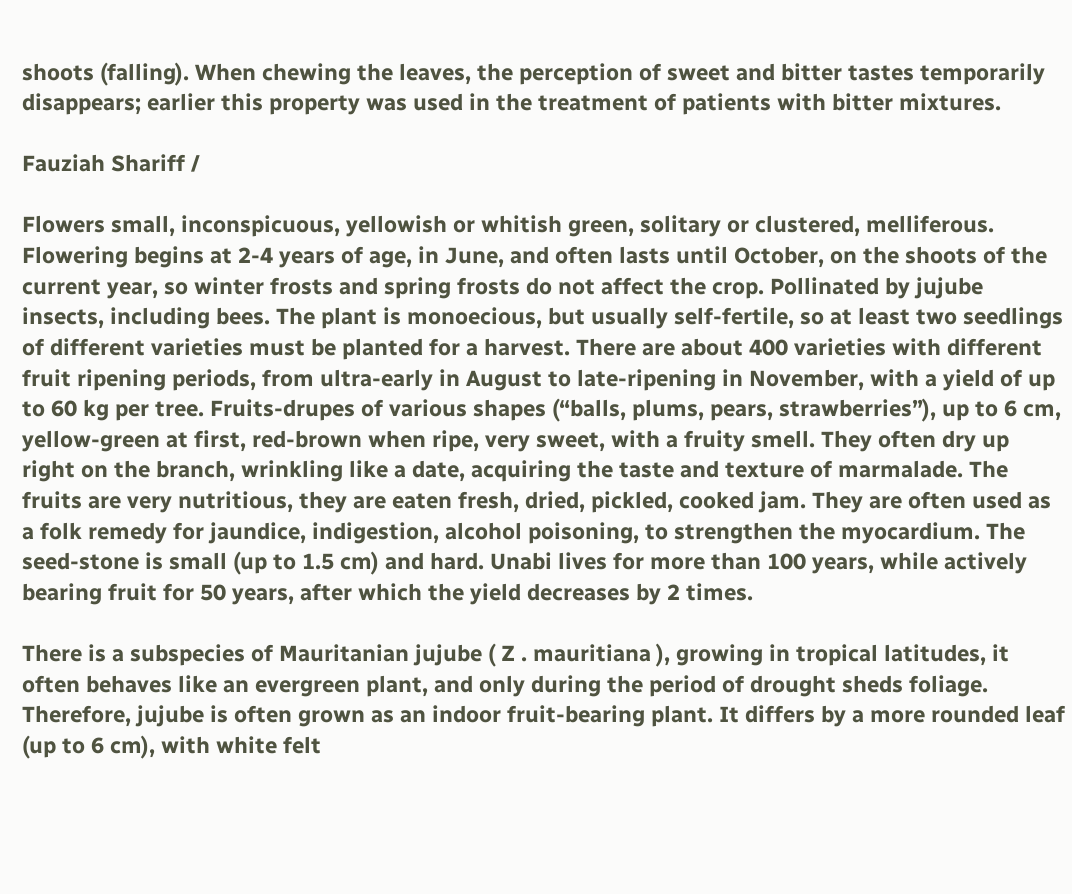shoots (falling). When chewing the leaves, the perception of sweet and bitter tastes temporarily disappears; earlier this property was used in the treatment of patients with bitter mixtures.

Fauziah Shariff /

Flowers small, inconspicuous, yellowish or whitish green, solitary or clustered, melliferous. Flowering begins at 2-4 years of age, in June, and often lasts until October, on the shoots of the current year, so winter frosts and spring frosts do not affect the crop. Pollinated by jujube insects, including bees. The plant is monoecious, but usually self-fertile, so at least two seedlings of different varieties must be planted for a harvest. There are about 400 varieties with different fruit ripening periods, from ultra-early in August to late-ripening in November, with a yield of up to 60 kg per tree. Fruits-drupes of various shapes (“balls, plums, pears, strawberries”), up to 6 cm, yellow-green at first, red-brown when ripe, very sweet, with a fruity smell. They often dry up right on the branch, wrinkling like a date, acquiring the taste and texture of marmalade. The fruits are very nutritious, they are eaten fresh, dried, pickled, cooked jam. They are often used as a folk remedy for jaundice, indigestion, alcohol poisoning, to strengthen the myocardium. The seed-stone is small (up to 1.5 cm) and hard. Unabi lives for more than 100 years, while actively bearing fruit for 50 years, after which the yield decreases by 2 times.

There is a subspecies of Mauritanian jujube ( Z . mauritiana ), growing in tropical latitudes, it often behaves like an evergreen plant, and only during the period of drought sheds foliage. Therefore, jujube is often grown as an indoor fruit-bearing plant. It differs by a more rounded leaf (up to 6 cm), with white felt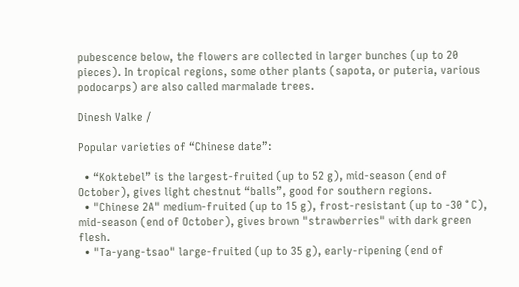pubescence below, the flowers are collected in larger bunches (up to 20 pieces). In tropical regions, some other plants (sapota, or puteria, various podocarps) are also called marmalade trees.

Dinesh Valke /

Popular varieties of “Chinese date”:

  • “Koktebel” is the largest-fruited (up to 52 g), mid-season (end of October), gives light chestnut “balls”, good for southern regions.
  • "Chinese 2A" medium-fruited (up to 15 g), frost-resistant (up to -30 ° C), mid-season (end of October), gives brown "strawberries" with dark green flesh.
  • "Ta-yang-tsao" large-fruited (up to 35 g), early-ripening (end of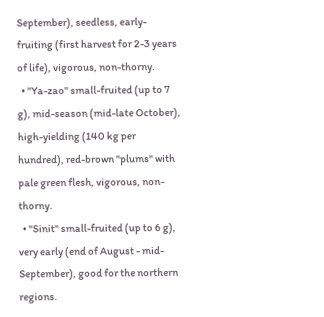September), seedless, early-fruiting (first harvest for 2-3 years of life), vigorous, non-thorny.
  • "Ya-zao" small-fruited (up to 7 g), mid-season (mid-late October), high-yielding (140 kg per hundred), red-brown "plums" with pale green flesh, vigorous, non-thorny.
  • "Sinit" small-fruited (up to 6 g), very early (end of August - mid-September), good for the northern regions.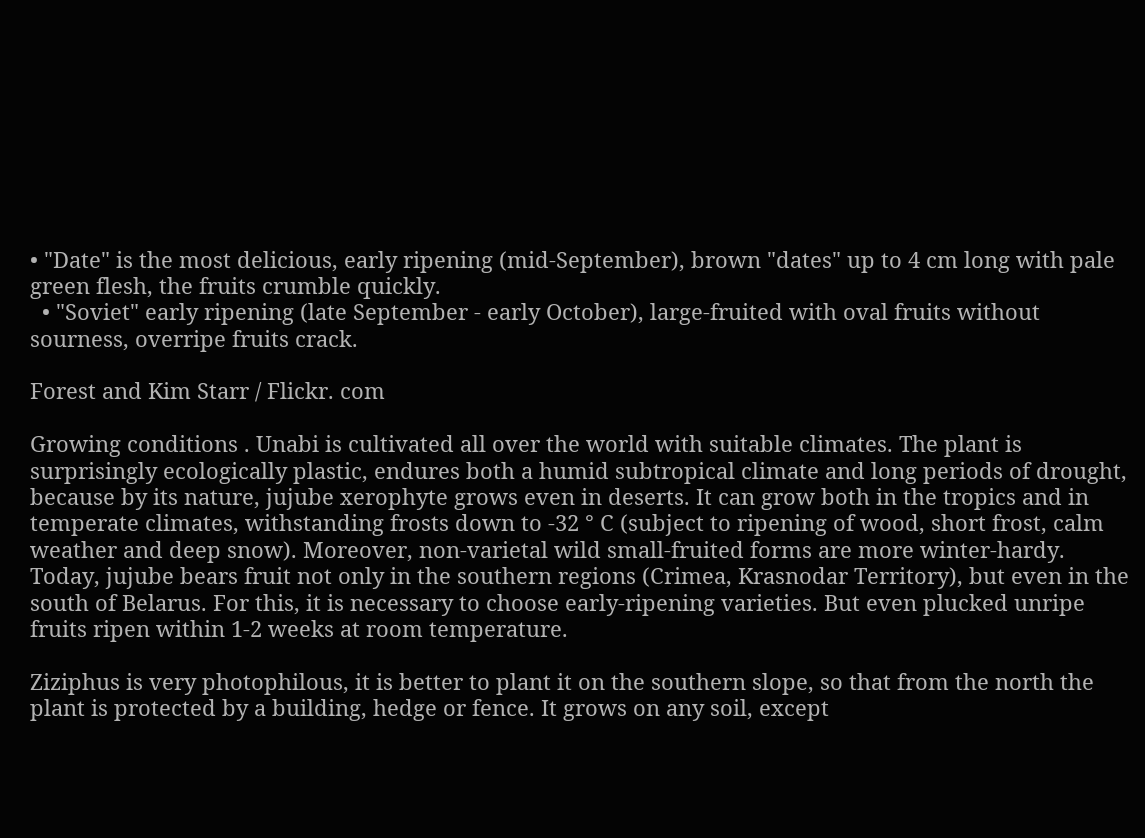• "Date" is the most delicious, early ripening (mid-September), brown "dates" up to 4 cm long with pale green flesh, the fruits crumble quickly.
  • "Soviet" early ripening (late September - early October), large-fruited with oval fruits without sourness, overripe fruits crack.

Forest and Kim Starr / Flickr. com

Growing conditions . Unabi is cultivated all over the world with suitable climates. The plant is surprisingly ecologically plastic, endures both a humid subtropical climate and long periods of drought, because by its nature, jujube xerophyte grows even in deserts. It can grow both in the tropics and in temperate climates, withstanding frosts down to -32 ° C (subject to ripening of wood, short frost, calm weather and deep snow). Moreover, non-varietal wild small-fruited forms are more winter-hardy. Today, jujube bears fruit not only in the southern regions (Crimea, Krasnodar Territory), but even in the south of Belarus. For this, it is necessary to choose early-ripening varieties. But even plucked unripe fruits ripen within 1-2 weeks at room temperature.

Ziziphus is very photophilous, it is better to plant it on the southern slope, so that from the north the plant is protected by a building, hedge or fence. It grows on any soil, except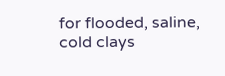for flooded, saline, cold clays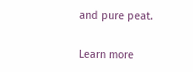and pure peat.

Learn more